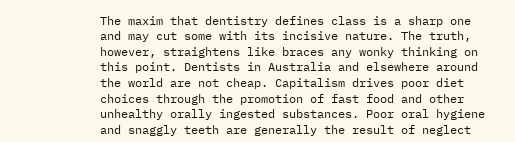The maxim that dentistry defines class is a sharp one and may cut some with its incisive nature. The truth, however, straightens like braces any wonky thinking on this point. Dentists in Australia and elsewhere around the world are not cheap. Capitalism drives poor diet choices through the promotion of fast food and other unhealthy orally ingested substances. Poor oral hygiene and snaggly teeth are generally the result of neglect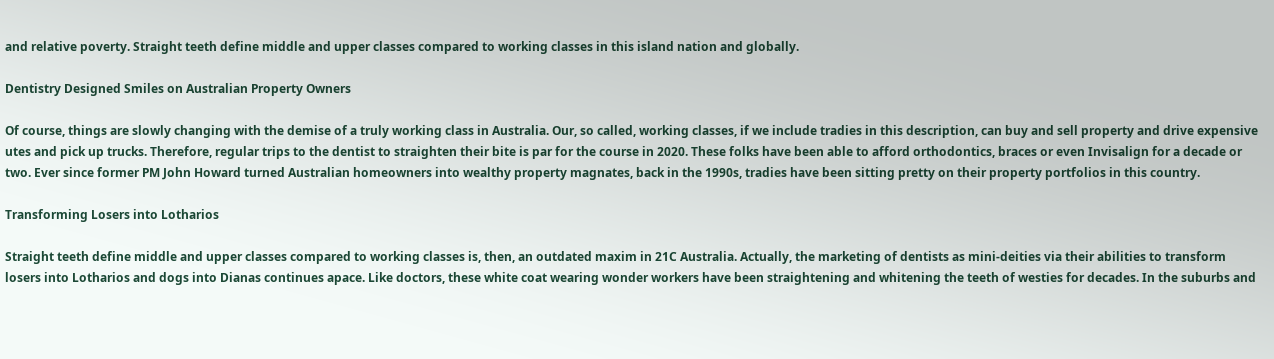and relative poverty. Straight teeth define middle and upper classes compared to working classes in this island nation and globally.

Dentistry Designed Smiles on Australian Property Owners

Of course, things are slowly changing with the demise of a truly working class in Australia. Our, so called, working classes, if we include tradies in this description, can buy and sell property and drive expensive utes and pick up trucks. Therefore, regular trips to the dentist to straighten their bite is par for the course in 2020. These folks have been able to afford orthodontics, braces or even Invisalign for a decade or two. Ever since former PM John Howard turned Australian homeowners into wealthy property magnates, back in the 1990s, tradies have been sitting pretty on their property portfolios in this country.

Transforming Losers into Lotharios

Straight teeth define middle and upper classes compared to working classes is, then, an outdated maxim in 21C Australia. Actually, the marketing of dentists as mini-deities via their abilities to transform losers into Lotharios and dogs into Dianas continues apace. Like doctors, these white coat wearing wonder workers have been straightening and whitening the teeth of westies for decades. In the suburbs and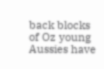back blocks of Oz young Aussies have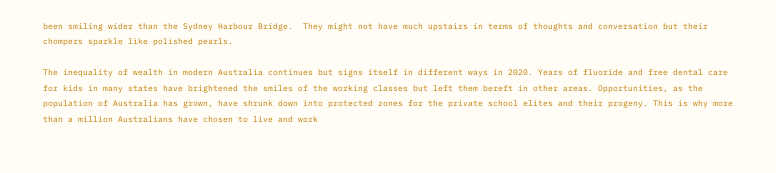been smiling wider than the Sydney Harbour Bridge.  They might not have much upstairs in terms of thoughts and conversation but their chompers sparkle like polished pearls.

The inequality of wealth in modern Australia continues but signs itself in different ways in 2020. Years of fluoride and free dental care for kids in many states have brightened the smiles of the working classes but left them bereft in other areas. Opportunities, as the population of Australia has grown, have shrunk down into protected zones for the private school elites and their progeny. This is why more than a million Australians have chosen to live and work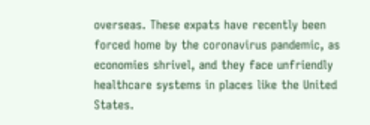overseas. These expats have recently been forced home by the coronavirus pandemic, as economies shrivel, and they face unfriendly healthcare systems in places like the United States.